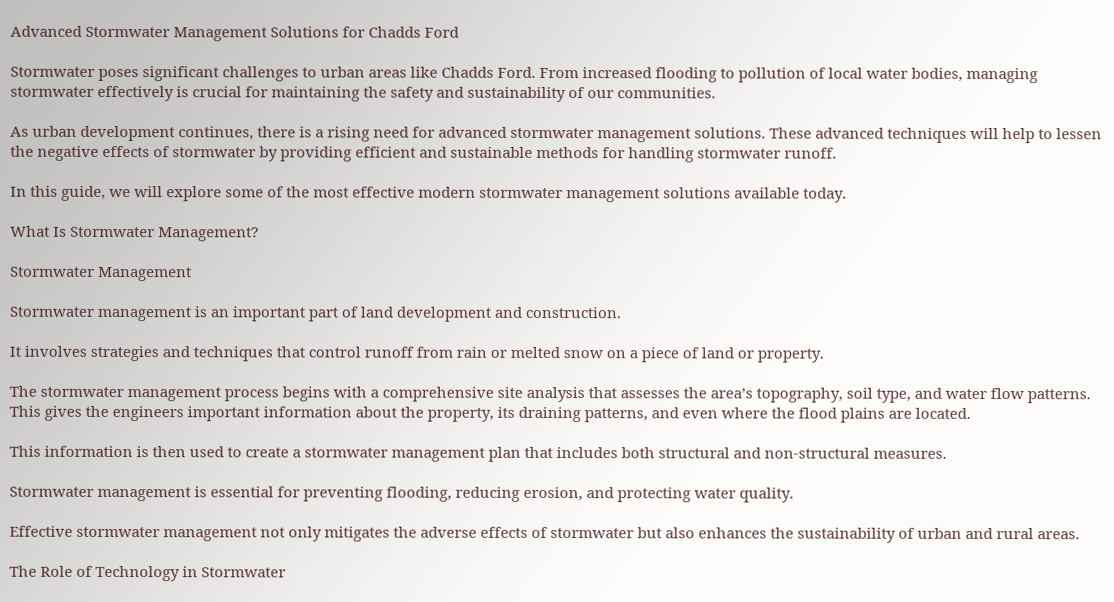Advanced Stormwater Management Solutions for Chadds Ford

Stormwater poses significant challenges to urban areas like Chadds Ford. From increased flooding to pollution of local water bodies, managing stormwater effectively is crucial for maintaining the safety and sustainability of our communities.

As urban development continues, there is a rising need for advanced stormwater management solutions. These advanced techniques will help to lessen the negative effects of stormwater by providing efficient and sustainable methods for handling stormwater runoff.

In this guide, we will explore some of the most effective modern stormwater management solutions available today.

What Is Stormwater Management?

Stormwater Management

Stormwater management is an important part of land development and construction.

It involves strategies and techniques that control runoff from rain or melted snow on a piece of land or property.

The stormwater management process begins with a comprehensive site analysis that assesses the area’s topography, soil type, and water flow patterns. This gives the engineers important information about the property, its draining patterns, and even where the flood plains are located.

This information is then used to create a stormwater management plan that includes both structural and non-structural measures.

Stormwater management is essential for preventing flooding, reducing erosion, and protecting water quality.

Effective stormwater management not only mitigates the adverse effects of stormwater but also enhances the sustainability of urban and rural areas.

The Role of Technology in Stormwater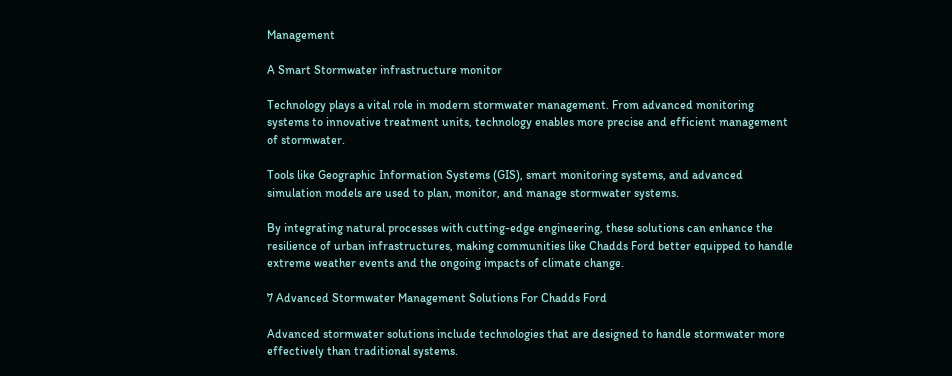Management

A Smart Stormwater infrastructure monitor

Technology plays a vital role in modern stormwater management. From advanced monitoring systems to innovative treatment units, technology enables more precise and efficient management of stormwater.

Tools like Geographic Information Systems (GIS), smart monitoring systems, and advanced simulation models are used to plan, monitor, and manage stormwater systems.

By integrating natural processes with cutting-edge engineering, these solutions can enhance the resilience of urban infrastructures, making communities like Chadds Ford better equipped to handle extreme weather events and the ongoing impacts of climate change.

7 Advanced Stormwater Management Solutions For Chadds Ford

Advanced stormwater solutions include technologies that are designed to handle stormwater more effectively than traditional systems.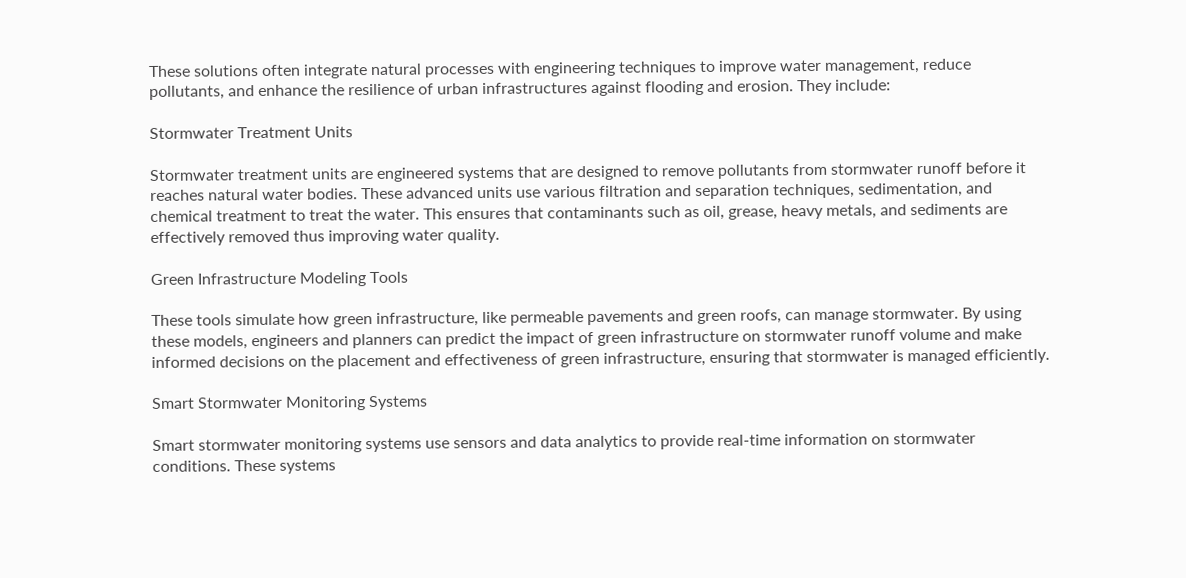These solutions often integrate natural processes with engineering techniques to improve water management, reduce pollutants, and enhance the resilience of urban infrastructures against flooding and erosion. They include:

Stormwater Treatment Units

Stormwater treatment units are engineered systems that are designed to remove pollutants from stormwater runoff before it reaches natural water bodies. These advanced units use various filtration and separation techniques, sedimentation, and chemical treatment to treat the water. This ensures that contaminants such as oil, grease, heavy metals, and sediments are effectively removed thus improving water quality.

Green Infrastructure Modeling Tools

These tools simulate how green infrastructure, like permeable pavements and green roofs, can manage stormwater. By using these models, engineers and planners can predict the impact of green infrastructure on stormwater runoff volume and make informed decisions on the placement and effectiveness of green infrastructure, ensuring that stormwater is managed efficiently.

Smart Stormwater Monitoring Systems

Smart stormwater monitoring systems use sensors and data analytics to provide real-time information on stormwater conditions. These systems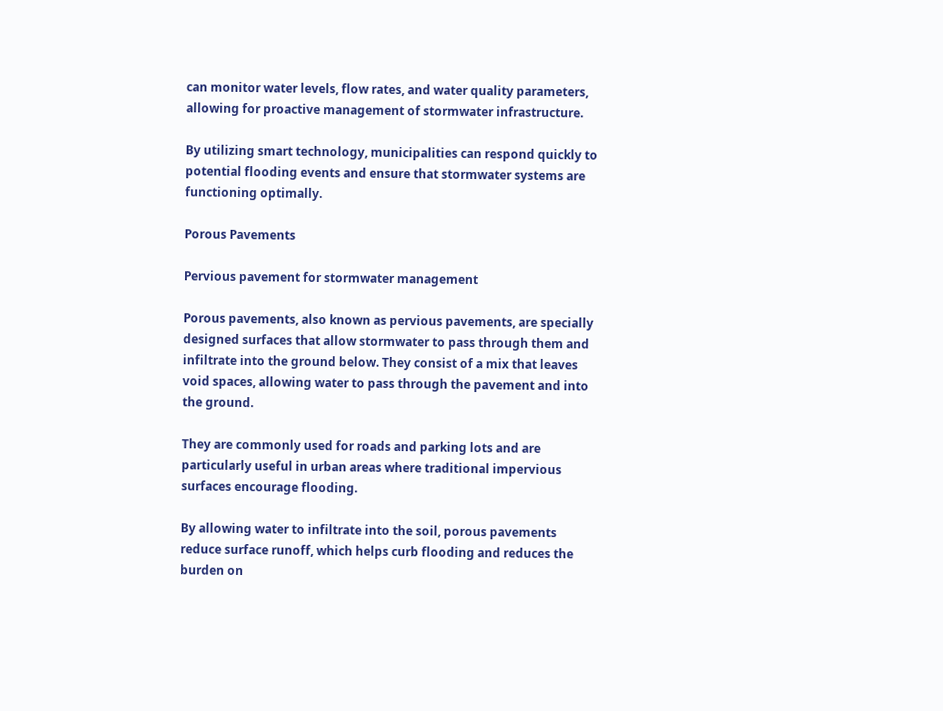can monitor water levels, flow rates, and water quality parameters, allowing for proactive management of stormwater infrastructure.

By utilizing smart technology, municipalities can respond quickly to potential flooding events and ensure that stormwater systems are functioning optimally.

Porous Pavements

Pervious pavement for stormwater management

Porous pavements, also known as pervious pavements, are specially designed surfaces that allow stormwater to pass through them and infiltrate into the ground below. They consist of a mix that leaves void spaces, allowing water to pass through the pavement and into the ground.

They are commonly used for roads and parking lots and are particularly useful in urban areas where traditional impervious surfaces encourage flooding.

By allowing water to infiltrate into the soil, porous pavements reduce surface runoff, which helps curb flooding and reduces the burden on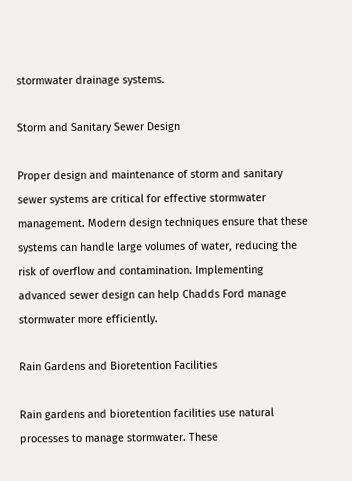stormwater drainage systems.

Storm and Sanitary Sewer Design

Proper design and maintenance of storm and sanitary sewer systems are critical for effective stormwater management. Modern design techniques ensure that these systems can handle large volumes of water, reducing the risk of overflow and contamination. Implementing advanced sewer design can help Chadds Ford manage stormwater more efficiently.

Rain Gardens and Bioretention Facilities

Rain gardens and bioretention facilities use natural processes to manage stormwater. These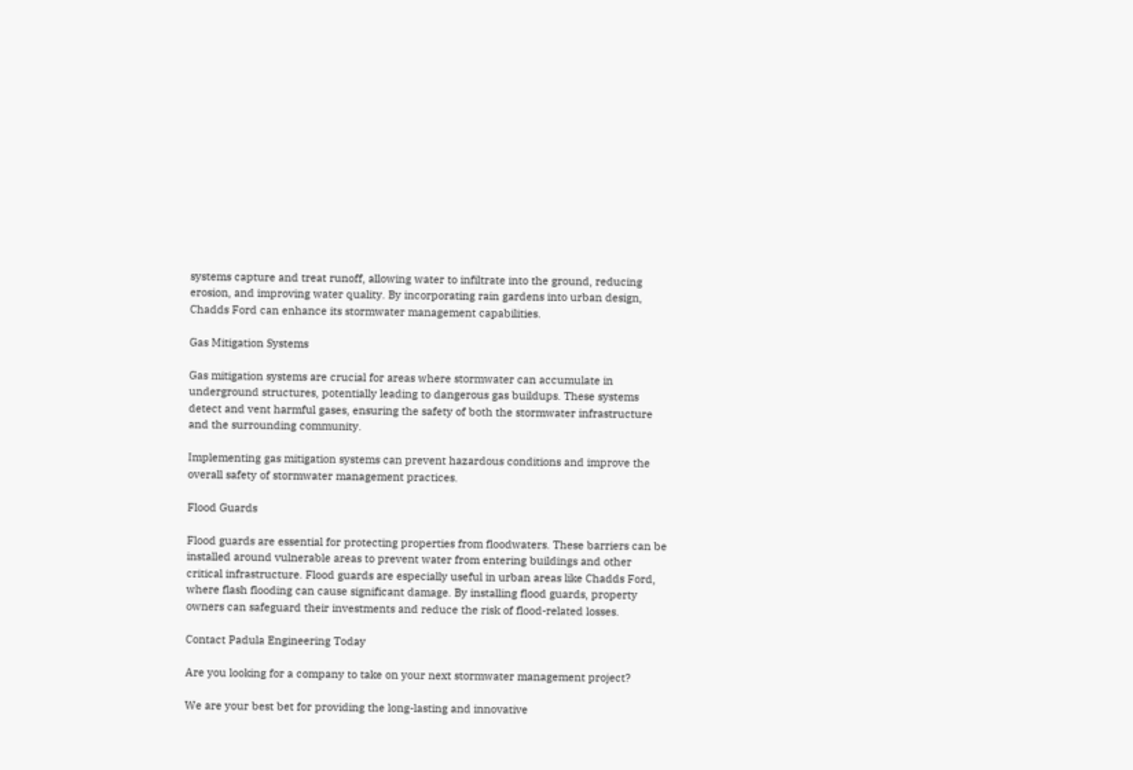systems capture and treat runoff, allowing water to infiltrate into the ground, reducing erosion, and improving water quality. By incorporating rain gardens into urban design, Chadds Ford can enhance its stormwater management capabilities.

Gas Mitigation Systems

Gas mitigation systems are crucial for areas where stormwater can accumulate in underground structures, potentially leading to dangerous gas buildups. These systems detect and vent harmful gases, ensuring the safety of both the stormwater infrastructure and the surrounding community.

Implementing gas mitigation systems can prevent hazardous conditions and improve the overall safety of stormwater management practices.

Flood Guards

Flood guards are essential for protecting properties from floodwaters. These barriers can be installed around vulnerable areas to prevent water from entering buildings and other critical infrastructure. Flood guards are especially useful in urban areas like Chadds Ford, where flash flooding can cause significant damage. By installing flood guards, property owners can safeguard their investments and reduce the risk of flood-related losses.

Contact Padula Engineering Today

Are you looking for a company to take on your next stormwater management project?

We are your best bet for providing the long-lasting and innovative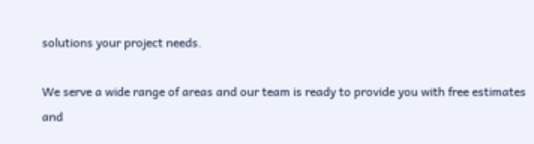solutions your project needs.

We serve a wide range of areas and our team is ready to provide you with free estimates and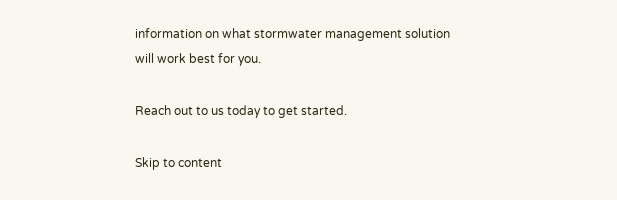information on what stormwater management solution will work best for you.

Reach out to us today to get started.

Skip to content